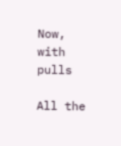Now, with pulls

All the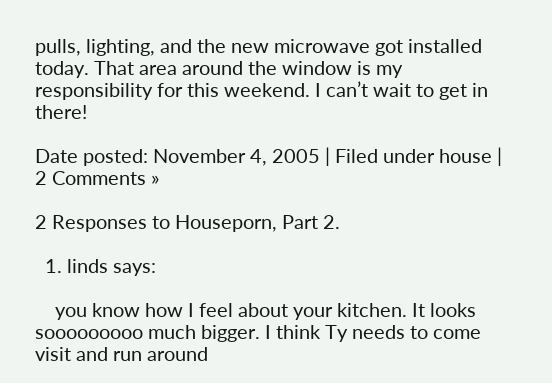pulls, lighting, and the new microwave got installed today. That area around the window is my responsibility for this weekend. I can’t wait to get in there!

Date posted: November 4, 2005 | Filed under house | 2 Comments »

2 Responses to Houseporn, Part 2.

  1. linds says:

    you know how I feel about your kitchen. It looks sooooooooo much bigger. I think Ty needs to come visit and run around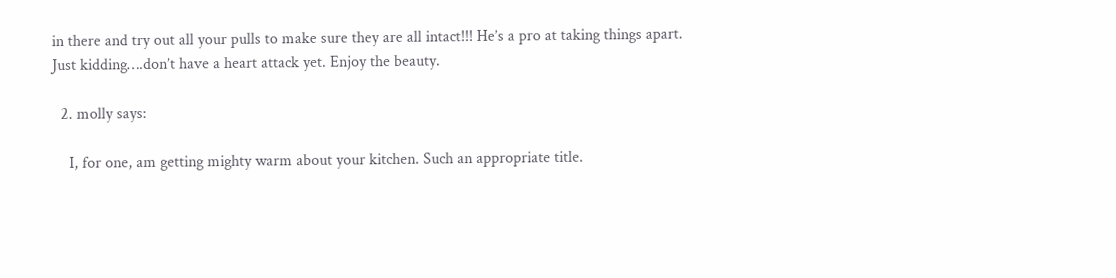in there and try out all your pulls to make sure they are all intact!!! He’s a pro at taking things apart. Just kidding….don’t have a heart attack yet. Enjoy the beauty.

  2. molly says:

    I, for one, am getting mighty warm about your kitchen. Such an appropriate title.